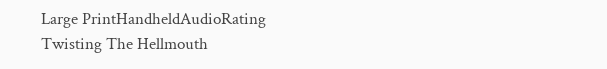Large PrintHandheldAudioRating
Twisting The Hellmouth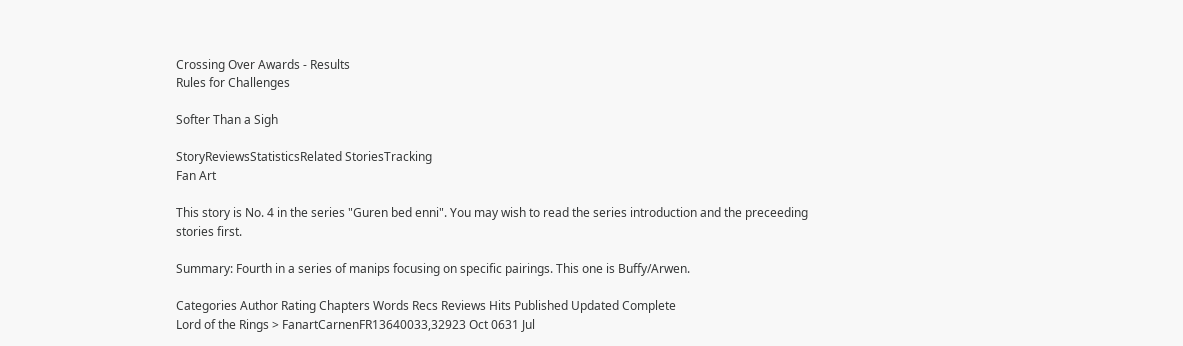Crossing Over Awards - Results
Rules for Challenges

Softer Than a Sigh

StoryReviewsStatisticsRelated StoriesTracking
Fan Art

This story is No. 4 in the series "Guren bed enni". You may wish to read the series introduction and the preceeding stories first.

Summary: Fourth in a series of manips focusing on specific pairings. This one is Buffy/Arwen.

Categories Author Rating Chapters Words Recs Reviews Hits Published Updated Complete
Lord of the Rings > FanartCarnenFR13640033,32923 Oct 0631 Jul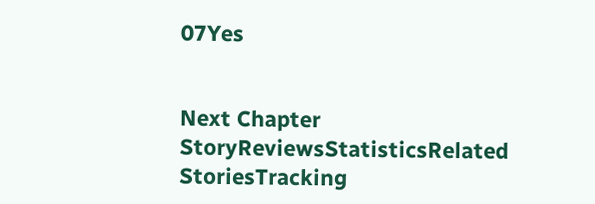07Yes


Next Chapter
StoryReviewsStatisticsRelated StoriesTracking